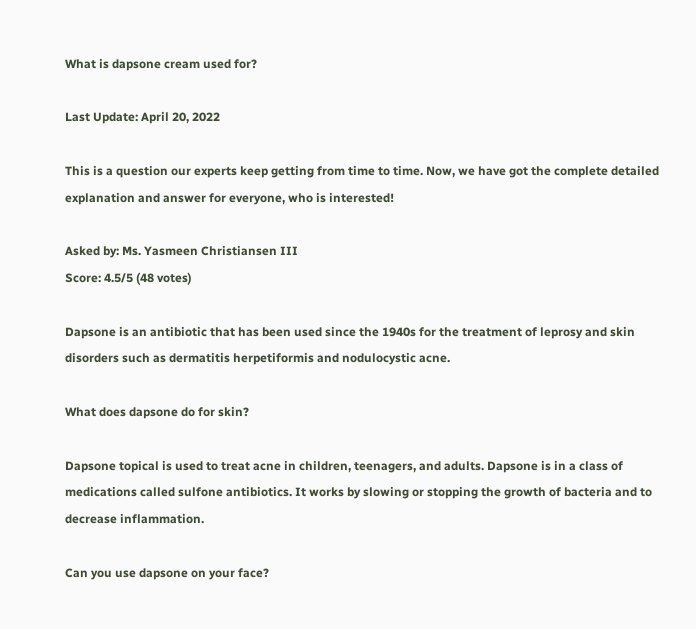What is dapsone cream used for?

Last Update: April 20, 2022

This is a question our experts keep getting from time to time. Now, we have got the complete detailed explanation and answer for everyone, who is interested!

Asked by: Ms. Yasmeen Christiansen III
Score: 4.5/5 (48 votes)

Dapsone is an antibiotic that has been used since the 1940s for the treatment of leprosy and skin disorders such as dermatitis herpetiformis and nodulocystic acne.

What does dapsone do for skin?

Dapsone topical is used to treat acne in children, teenagers, and adults. Dapsone is in a class of medications called sulfone antibiotics. It works by slowing or stopping the growth of bacteria and to decrease inflammation.

Can you use dapsone on your face?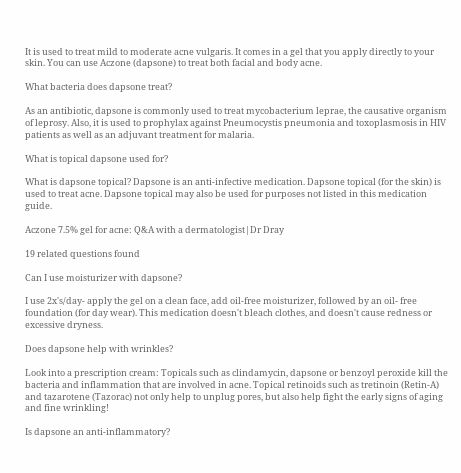It is used to treat mild to moderate acne vulgaris. It comes in a gel that you apply directly to your skin. You can use Aczone (dapsone) to treat both facial and body acne.

What bacteria does dapsone treat?

As an antibiotic, dapsone is commonly used to treat mycobacterium leprae, the causative organism of leprosy. Also, it is used to prophylax against Pneumocystis pneumonia and toxoplasmosis in HIV patients as well as an adjuvant treatment for malaria.

What is topical dapsone used for?

What is dapsone topical? Dapsone is an anti-infective medication. Dapsone topical (for the skin) is used to treat acne. Dapsone topical may also be used for purposes not listed in this medication guide.

Aczone 7.5% gel for acne: Q&A with a dermatologist|Dr Dray

19 related questions found

Can I use moisturizer with dapsone?

I use 2x's/day- apply the gel on a clean face, add oil-free moisturizer, followed by an oil- free foundation (for day wear). This medication doesn't bleach clothes, and doesn't cause redness or excessive dryness.

Does dapsone help with wrinkles?

Look into a prescription cream: Topicals such as clindamycin, dapsone or benzoyl peroxide kill the bacteria and inflammation that are involved in acne. Topical retinoids such as tretinoin (Retin-A) and tazarotene (Tazorac) not only help to unplug pores, but also help fight the early signs of aging and fine wrinkling!

Is dapsone an anti-inflammatory?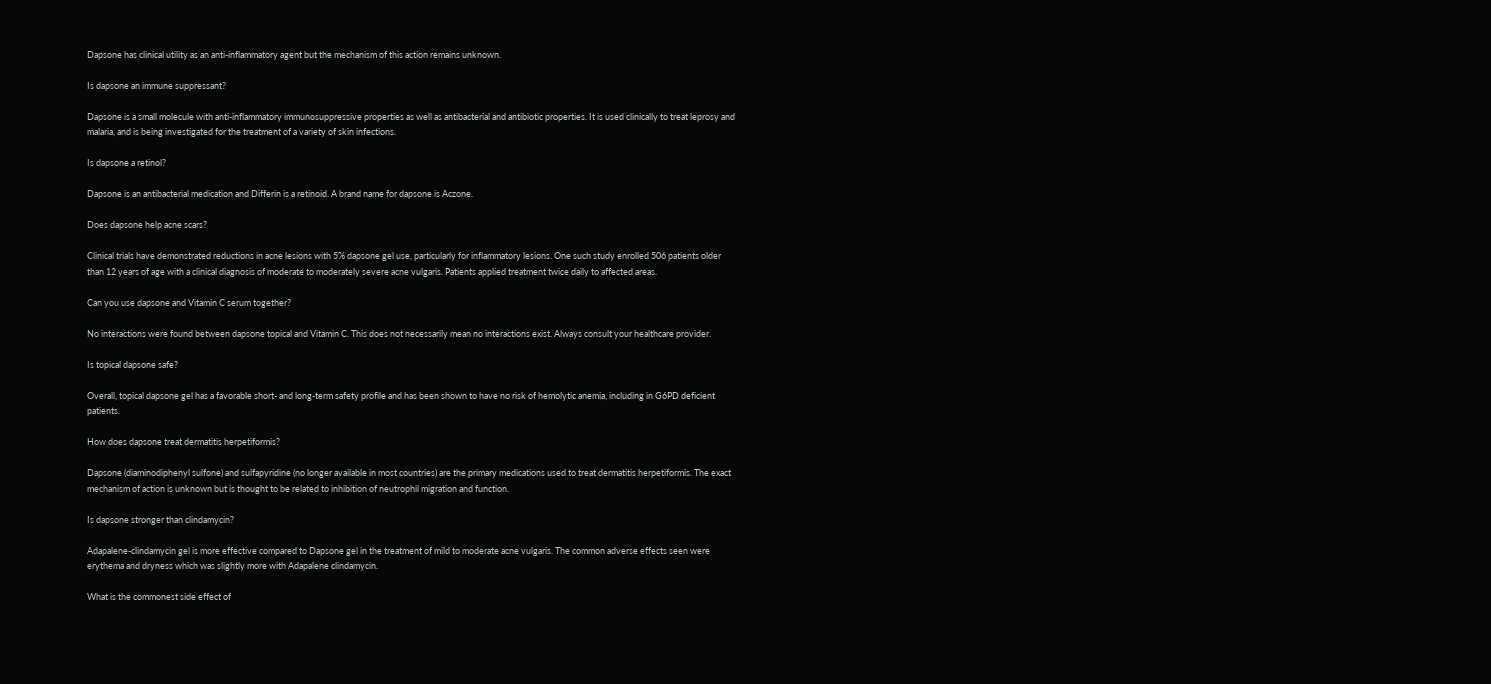Dapsone has clinical utility as an anti-inflammatory agent but the mechanism of this action remains unknown.

Is dapsone an immune suppressant?

Dapsone is a small molecule with anti-inflammatory immunosuppressive properties as well as antibacterial and antibiotic properties. It is used clinically to treat leprosy and malaria, and is being investigated for the treatment of a variety of skin infections.

Is dapsone a retinol?

Dapsone is an antibacterial medication and Differin is a retinoid. A brand name for dapsone is Aczone.

Does dapsone help acne scars?

Clinical trials have demonstrated reductions in acne lesions with 5% dapsone gel use, particularly for inflammatory lesions. One such study enrolled 506 patients older than 12 years of age with a clinical diagnosis of moderate to moderately severe acne vulgaris. Patients applied treatment twice daily to affected areas.

Can you use dapsone and Vitamin C serum together?

No interactions were found between dapsone topical and Vitamin C. This does not necessarily mean no interactions exist. Always consult your healthcare provider.

Is topical dapsone safe?

Overall, topical dapsone gel has a favorable short- and long-term safety profile and has been shown to have no risk of hemolytic anemia, including in G6PD deficient patients.

How does dapsone treat dermatitis herpetiformis?

Dapsone (diaminodiphenyl sulfone) and sulfapyridine (no longer available in most countries) are the primary medications used to treat dermatitis herpetiformis. The exact mechanism of action is unknown but is thought to be related to inhibition of neutrophil migration and function.

Is dapsone stronger than clindamycin?

Adapalene-clindamycin gel is more effective compared to Dapsone gel in the treatment of mild to moderate acne vulgaris. The common adverse effects seen were erythema and dryness which was slightly more with Adapalene clindamycin.

What is the commonest side effect of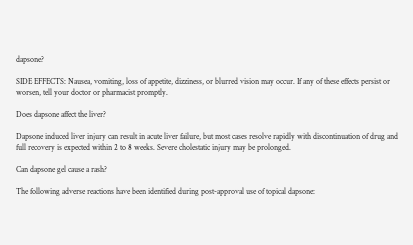dapsone?

SIDE EFFECTS: Nausea, vomiting, loss of appetite, dizziness, or blurred vision may occur. If any of these effects persist or worsen, tell your doctor or pharmacist promptly.

Does dapsone affect the liver?

Dapsone induced liver injury can result in acute liver failure, but most cases resolve rapidly with discontinuation of drug and full recovery is expected within 2 to 8 weeks. Severe cholestatic injury may be prolonged.

Can dapsone gel cause a rash?

The following adverse reactions have been identified during post-approval use of topical dapsone: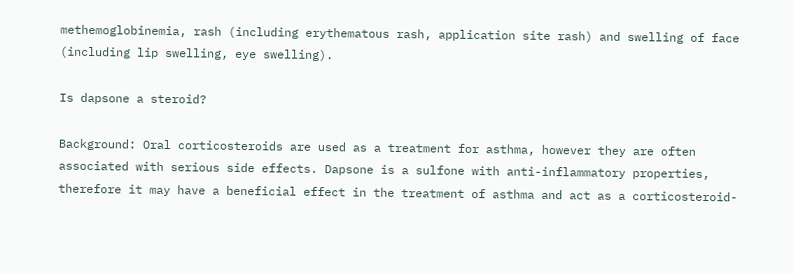methemoglobinemia, rash (including erythematous rash, application site rash) and swelling of face (including lip swelling, eye swelling).

Is dapsone a steroid?

Background: Oral corticosteroids are used as a treatment for asthma, however they are often associated with serious side effects. Dapsone is a sulfone with anti-inflammatory properties, therefore it may have a beneficial effect in the treatment of asthma and act as a corticosteroid-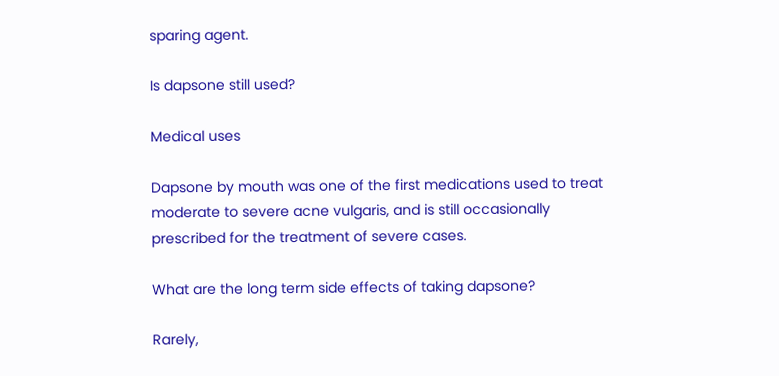sparing agent.

Is dapsone still used?

Medical uses

Dapsone by mouth was one of the first medications used to treat moderate to severe acne vulgaris, and is still occasionally prescribed for the treatment of severe cases.

What are the long term side effects of taking dapsone?

Rarely,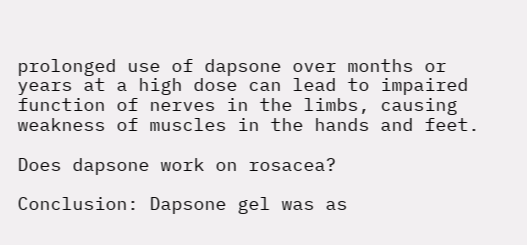prolonged use of dapsone over months or years at a high dose can lead to impaired function of nerves in the limbs, causing weakness of muscles in the hands and feet.

Does dapsone work on rosacea?

Conclusion: Dapsone gel was as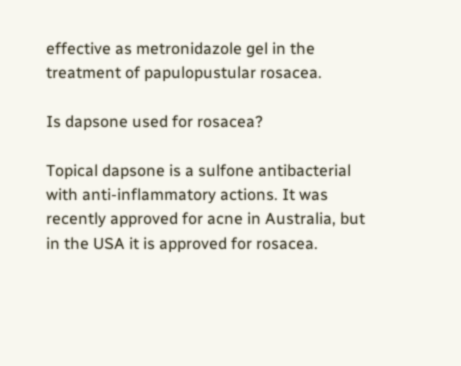effective as metronidazole gel in the treatment of papulopustular rosacea.

Is dapsone used for rosacea?

Topical dapsone is a sulfone antibacterial with anti-inflammatory actions. It was recently approved for acne in Australia, but in the USA it is approved for rosacea.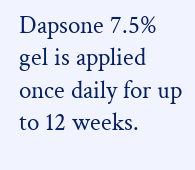Dapsone 7.5% gel is applied once daily for up to 12 weeks.